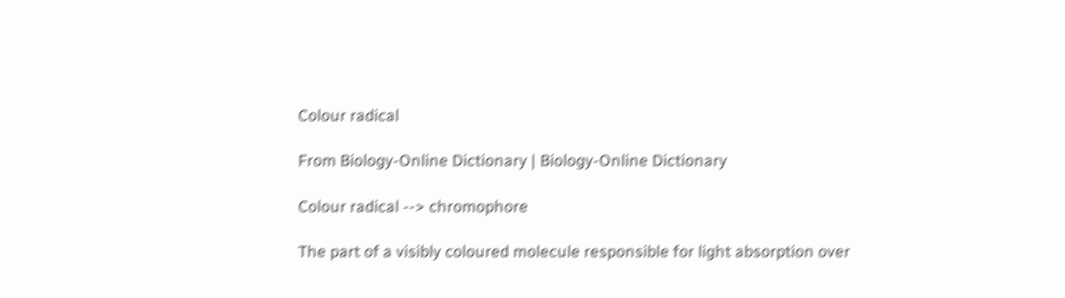Colour radical

From Biology-Online Dictionary | Biology-Online Dictionary

Colour radical --> chromophore

The part of a visibly coloured molecule responsible for light absorption over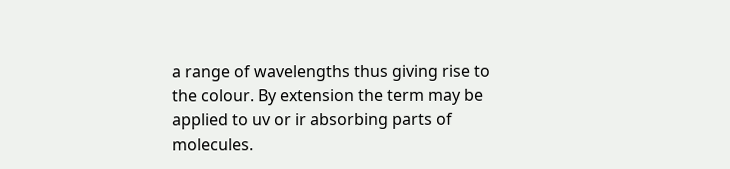a range of wavelengths thus giving rise to the colour. By extension the term may be applied to uv or ir absorbing parts of molecules.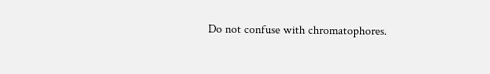Do not confuse with chromatophores.